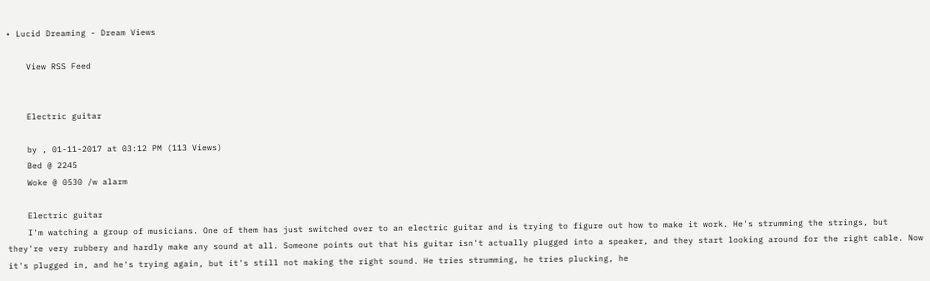• Lucid Dreaming - Dream Views

    View RSS Feed


    Electric guitar

    by , 01-11-2017 at 03:12 PM (113 Views)
    Bed @ 2245
    Woke @ 0530 /w alarm

    Electric guitar
    I'm watching a group of musicians. One of them has just switched over to an electric guitar and is trying to figure out how to make it work. He's strumming the strings, but they're very rubbery and hardly make any sound at all. Someone points out that his guitar isn't actually plugged into a speaker, and they start looking around for the right cable. Now it's plugged in, and he's trying again, but it's still not making the right sound. He tries strumming, he tries plucking, he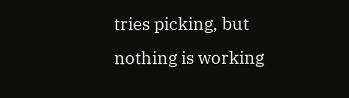tries picking, but nothing is working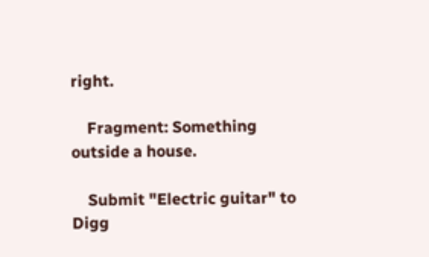right.

    Fragment: Something outside a house.

    Submit "Electric guitar" to Digg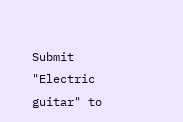Submit "Electric guitar" to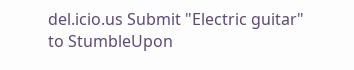del.icio.us Submit "Electric guitar" to StumbleUpon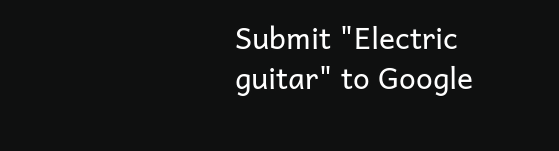Submit "Electric guitar" to Google